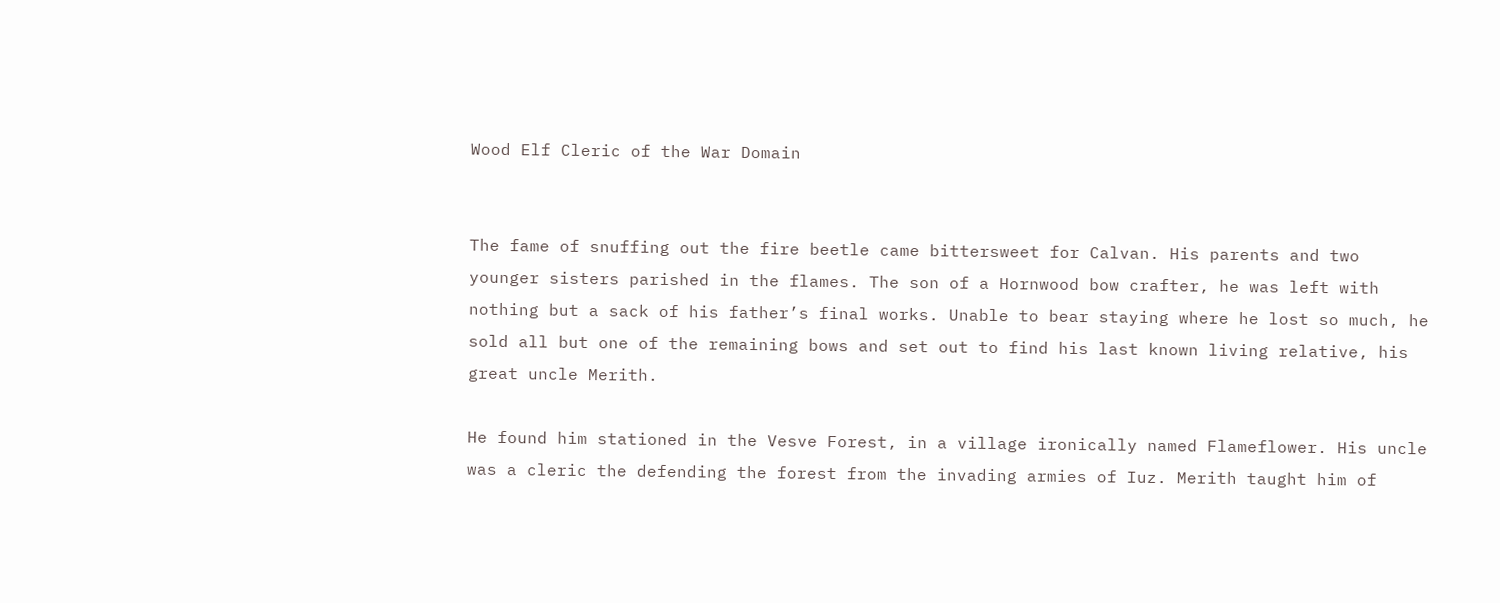Wood Elf Cleric of the War Domain


The fame of snuffing out the fire beetle came bittersweet for Calvan. His parents and two younger sisters parished in the flames. The son of a Hornwood bow crafter, he was left with nothing but a sack of his father’s final works. Unable to bear staying where he lost so much, he sold all but one of the remaining bows and set out to find his last known living relative, his great uncle Merith.

He found him stationed in the Vesve Forest, in a village ironically named Flameflower. His uncle was a cleric the defending the forest from the invading armies of Iuz. Merith taught him of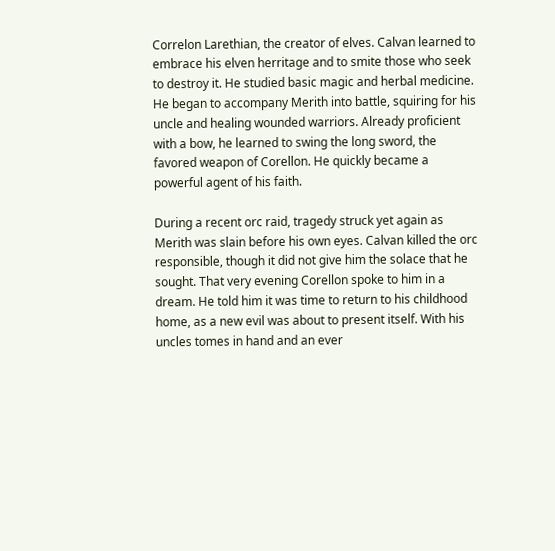Correlon Larethian, the creator of elves. Calvan learned to embrace his elven herritage and to smite those who seek to destroy it. He studied basic magic and herbal medicine. He began to accompany Merith into battle, squiring for his uncle and healing wounded warriors. Already proficient with a bow, he learned to swing the long sword, the favored weapon of Corellon. He quickly became a powerful agent of his faith.

During a recent orc raid, tragedy struck yet again as Merith was slain before his own eyes. Calvan killed the orc responsible, though it did not give him the solace that he sought. That very evening Corellon spoke to him in a dream. He told him it was time to return to his childhood home, as a new evil was about to present itself. With his uncles tomes in hand and an ever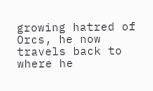growing hatred of Orcs, he now travels back to where he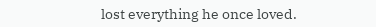lost everything he once loved.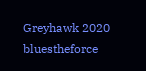Greyhawk 2020 bluestheforce